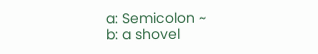a: Semicolon ~
b: a shovel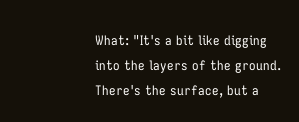What: "It's a bit like digging into the layers of the ground. There's the surface, but a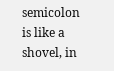semicolon is like a shovel, in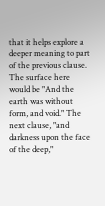that it helps explore a deeper meaning to part of the previous clause. The surface here would be "And the earth was without form, and void." The next clause, "and darkness upon the face of the deep,"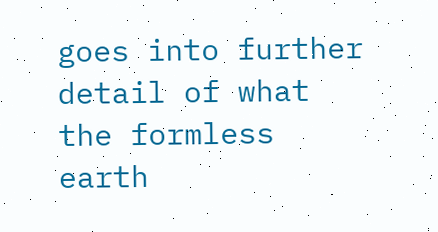goes into further detail of what the formless earth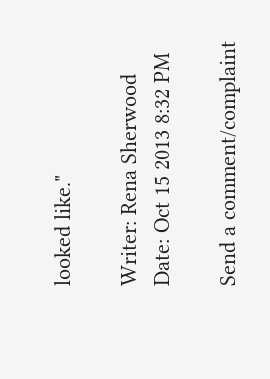looked like."

Writer: Rena Sherwood
Date: Oct 15 2013 8:32 PM

Send a comment/complaint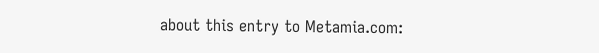about this entry to Metamia.com: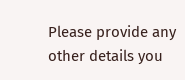Please provide any other details you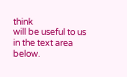think
will be useful to us in the text area below.